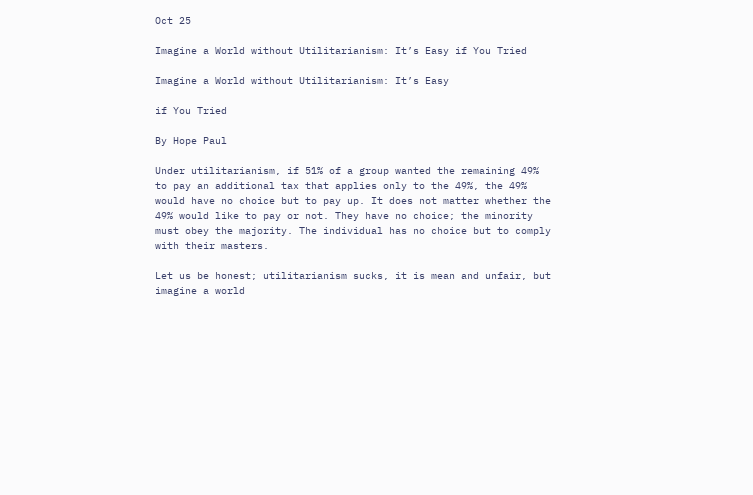Oct 25

Imagine a World without Utilitarianism: It’s Easy if You Tried

Imagine a World without Utilitarianism: It’s Easy

if You Tried

By Hope Paul

Under utilitarianism, if 51% of a group wanted the remaining 49% to pay an additional tax that applies only to the 49%, the 49% would have no choice but to pay up. It does not matter whether the 49% would like to pay or not. They have no choice; the minority must obey the majority. The individual has no choice but to comply with their masters.

Let us be honest; utilitarianism sucks, it is mean and unfair, but imagine a world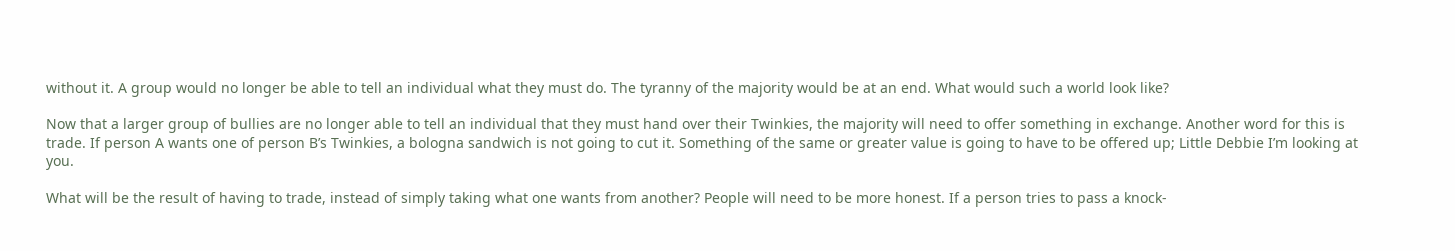without it. A group would no longer be able to tell an individual what they must do. The tyranny of the majority would be at an end. What would such a world look like?

Now that a larger group of bullies are no longer able to tell an individual that they must hand over their Twinkies, the majority will need to offer something in exchange. Another word for this is trade. If person A wants one of person B’s Twinkies, a bologna sandwich is not going to cut it. Something of the same or greater value is going to have to be offered up; Little Debbie I’m looking at you.

What will be the result of having to trade, instead of simply taking what one wants from another? People will need to be more honest. If a person tries to pass a knock-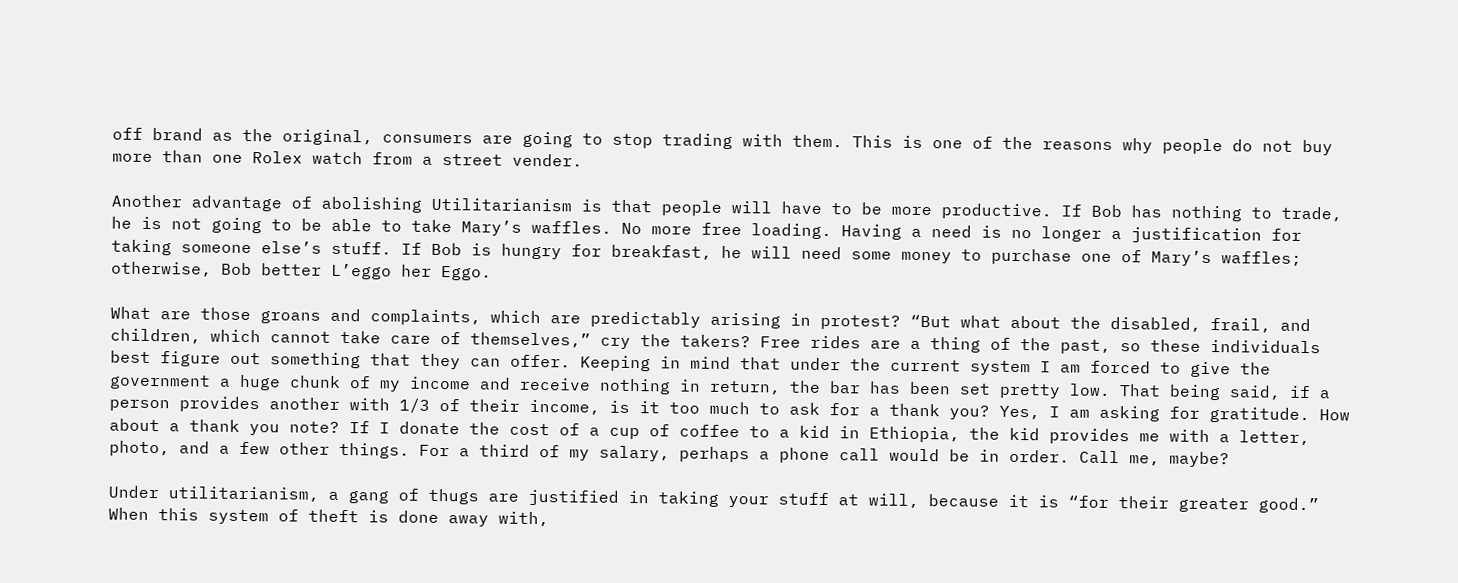off brand as the original, consumers are going to stop trading with them. This is one of the reasons why people do not buy more than one Rolex watch from a street vender.

Another advantage of abolishing Utilitarianism is that people will have to be more productive. If Bob has nothing to trade, he is not going to be able to take Mary’s waffles. No more free loading. Having a need is no longer a justification for taking someone else’s stuff. If Bob is hungry for breakfast, he will need some money to purchase one of Mary’s waffles; otherwise, Bob better L’eggo her Eggo.

What are those groans and complaints, which are predictably arising in protest? “But what about the disabled, frail, and children, which cannot take care of themselves,” cry the takers? Free rides are a thing of the past, so these individuals best figure out something that they can offer. Keeping in mind that under the current system I am forced to give the government a huge chunk of my income and receive nothing in return, the bar has been set pretty low. That being said, if a person provides another with 1/3 of their income, is it too much to ask for a thank you? Yes, I am asking for gratitude. How about a thank you note? If I donate the cost of a cup of coffee to a kid in Ethiopia, the kid provides me with a letter, photo, and a few other things. For a third of my salary, perhaps a phone call would be in order. Call me, maybe?

Under utilitarianism, a gang of thugs are justified in taking your stuff at will, because it is “for their greater good.” When this system of theft is done away with,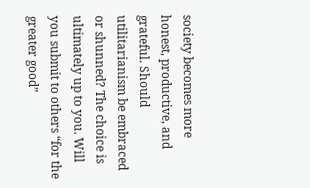society becomes more honest, productive, and grateful. Should utilitarianism be embraced or shunned? The choice is ultimately up to you. Will you submit to others “for the greater good”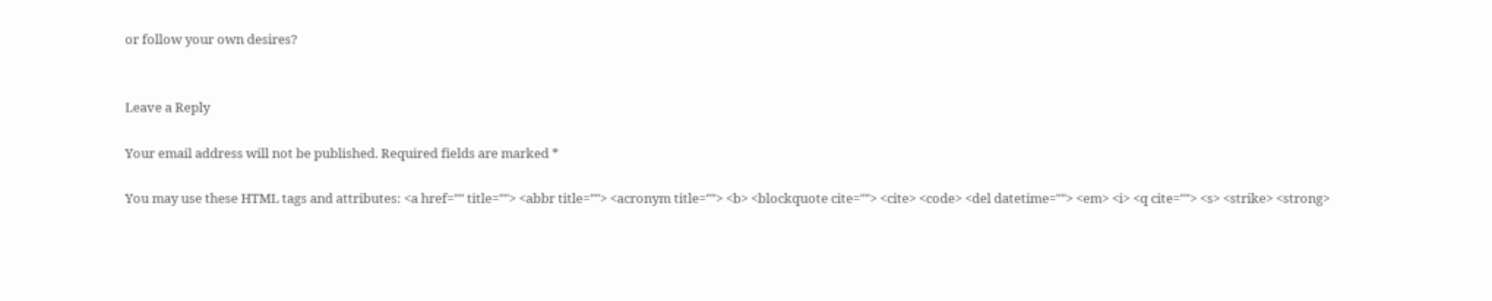or follow your own desires?


Leave a Reply

Your email address will not be published. Required fields are marked *

You may use these HTML tags and attributes: <a href="" title=""> <abbr title=""> <acronym title=""> <b> <blockquote cite=""> <cite> <code> <del datetime=""> <em> <i> <q cite=""> <s> <strike> <strong>